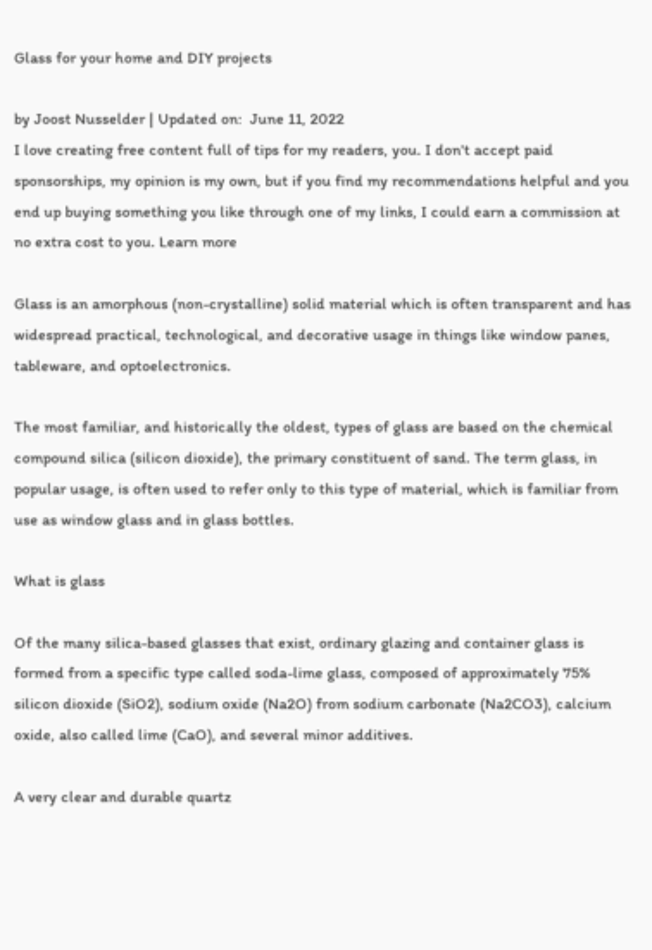Glass for your home and DIY projects

by Joost Nusselder | Updated on:  June 11, 2022
I love creating free content full of tips for my readers, you. I don't accept paid sponsorships, my opinion is my own, but if you find my recommendations helpful and you end up buying something you like through one of my links, I could earn a commission at no extra cost to you. Learn more

Glass is an amorphous (non-crystalline) solid material which is often transparent and has widespread practical, technological, and decorative usage in things like window panes, tableware, and optoelectronics.

The most familiar, and historically the oldest, types of glass are based on the chemical compound silica (silicon dioxide), the primary constituent of sand. The term glass, in popular usage, is often used to refer only to this type of material, which is familiar from use as window glass and in glass bottles.

What is glass

Of the many silica-based glasses that exist, ordinary glazing and container glass is formed from a specific type called soda-lime glass, composed of approximately 75% silicon dioxide (SiO2), sodium oxide (Na2O) from sodium carbonate (Na2CO3), calcium oxide, also called lime (CaO), and several minor additives.

A very clear and durable quartz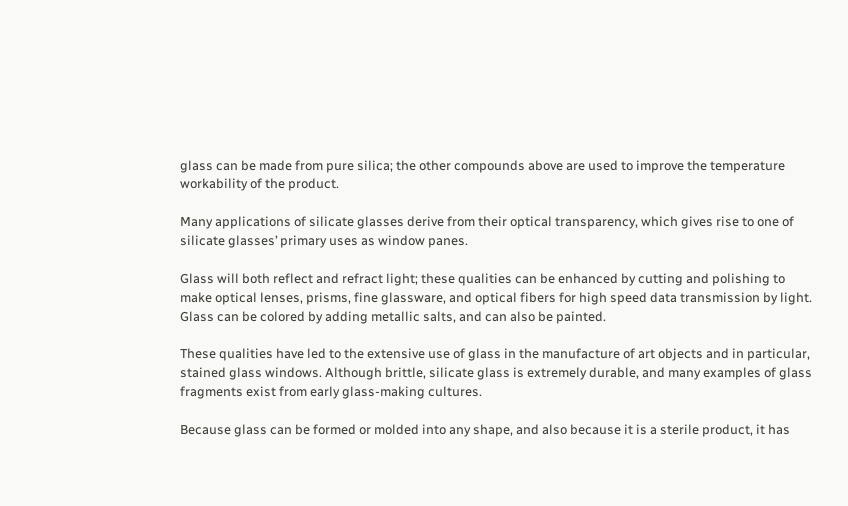glass can be made from pure silica; the other compounds above are used to improve the temperature workability of the product.

Many applications of silicate glasses derive from their optical transparency, which gives rise to one of silicate glasses’ primary uses as window panes.

Glass will both reflect and refract light; these qualities can be enhanced by cutting and polishing to make optical lenses, prisms, fine glassware, and optical fibers for high speed data transmission by light. Glass can be colored by adding metallic salts, and can also be painted.

These qualities have led to the extensive use of glass in the manufacture of art objects and in particular, stained glass windows. Although brittle, silicate glass is extremely durable, and many examples of glass fragments exist from early glass-making cultures.

Because glass can be formed or molded into any shape, and also because it is a sterile product, it has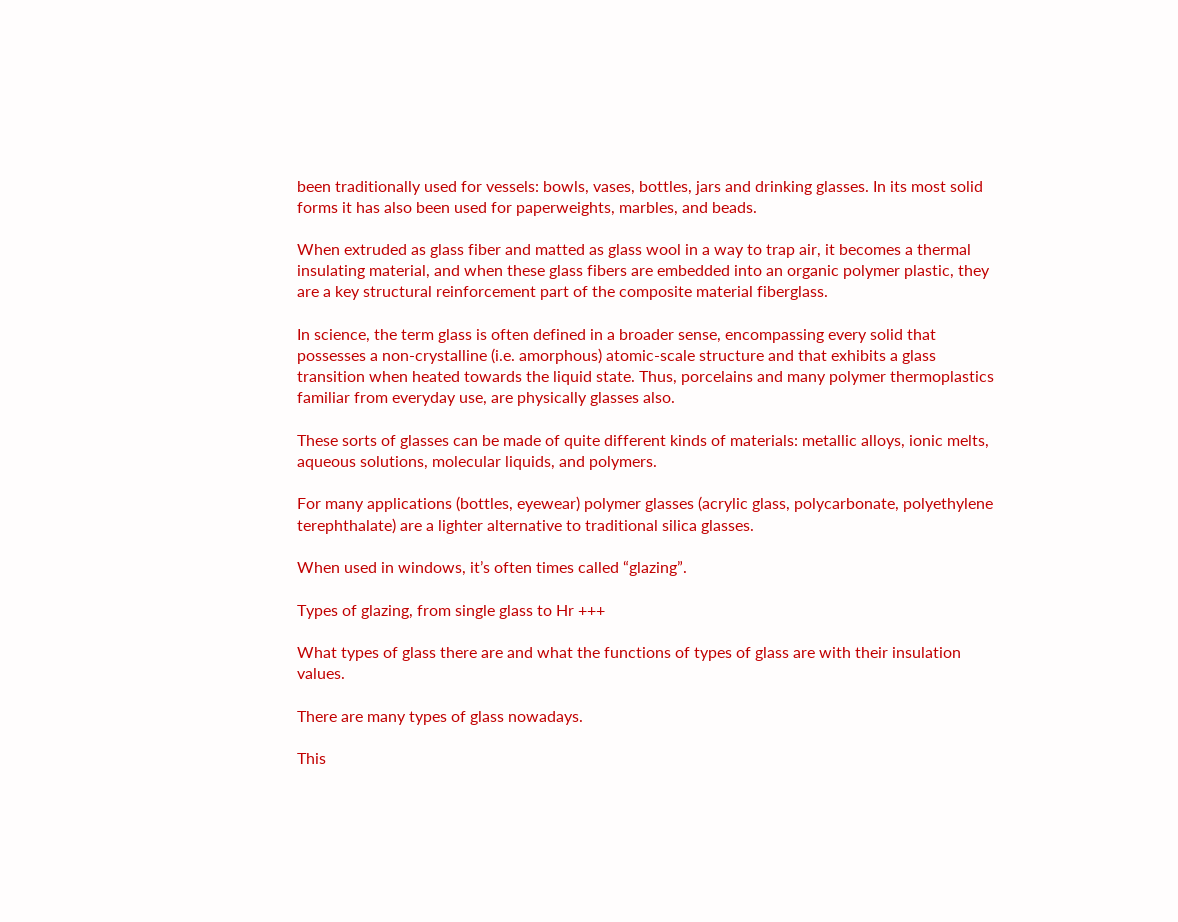been traditionally used for vessels: bowls, vases, bottles, jars and drinking glasses. In its most solid forms it has also been used for paperweights, marbles, and beads.

When extruded as glass fiber and matted as glass wool in a way to trap air, it becomes a thermal insulating material, and when these glass fibers are embedded into an organic polymer plastic, they are a key structural reinforcement part of the composite material fiberglass.

In science, the term glass is often defined in a broader sense, encompassing every solid that possesses a non-crystalline (i.e. amorphous) atomic-scale structure and that exhibits a glass transition when heated towards the liquid state. Thus, porcelains and many polymer thermoplastics familiar from everyday use, are physically glasses also.

These sorts of glasses can be made of quite different kinds of materials: metallic alloys, ionic melts, aqueous solutions, molecular liquids, and polymers.

For many applications (bottles, eyewear) polymer glasses (acrylic glass, polycarbonate, polyethylene terephthalate) are a lighter alternative to traditional silica glasses.

When used in windows, it’s often times called “glazing”.

Types of glazing, from single glass to Hr +++

What types of glass there are and what the functions of types of glass are with their insulation values.

There are many types of glass nowadays.

This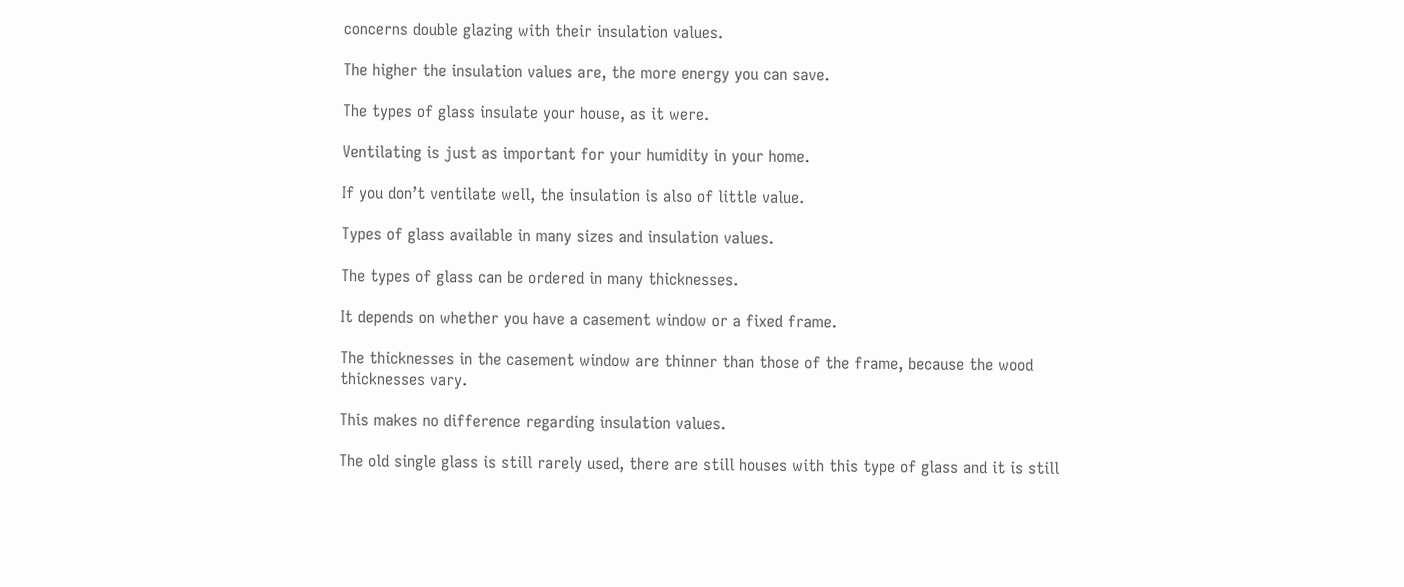concerns double glazing with their insulation values.

The higher the insulation values are, the more energy you can save.

The types of glass insulate your house, as it were.

Ventilating is just as important for your humidity in your home.

If you don’t ventilate well, the insulation is also of little value.

Types of glass available in many sizes and insulation values.

The types of glass can be ordered in many thicknesses.

It depends on whether you have a casement window or a fixed frame.

The thicknesses in the casement window are thinner than those of the frame, because the wood thicknesses vary.

This makes no difference regarding insulation values.

The old single glass is still rarely used, there are still houses with this type of glass and it is still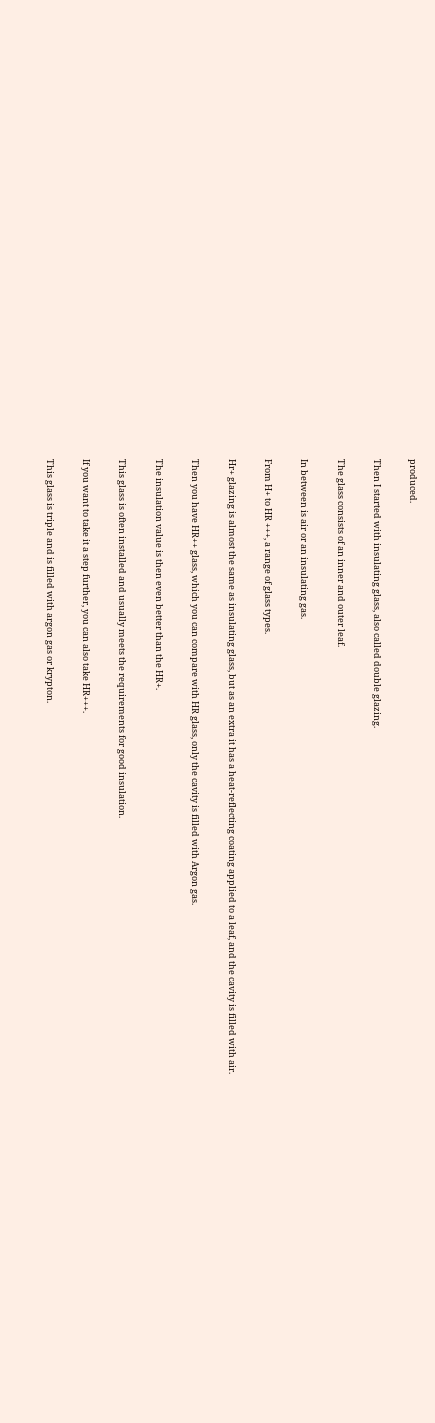produced.

Then I started with insulating glass, also called double glazing.

The glass consists of an inner and outer leaf.

In between is air or an insulating gas.

From H+ to HR +++, a range of glass types.

Hr+ glazing is almost the same as insulating glass, but as an extra it has a heat-reflecting coating applied to a leaf, and the cavity is filled with air.

Then you have HR++ glass, which you can compare with HR glass, only the cavity is filled with Argon gas.

The insulation value is then even better than the HR+.

This glass is often installed and usually meets the requirements for good insulation.

If you want to take it a step further, you can also take HR+++.

This glass is triple and is filled with argon gas or krypton.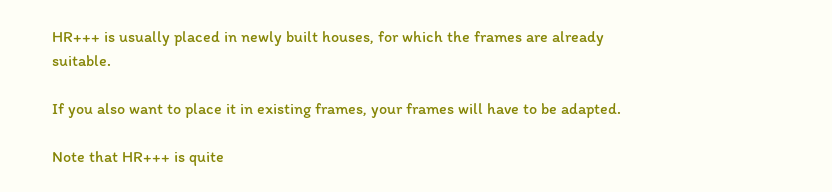HR+++ is usually placed in newly built houses, for which the frames are already suitable.

If you also want to place it in existing frames, your frames will have to be adapted.

Note that HR+++ is quite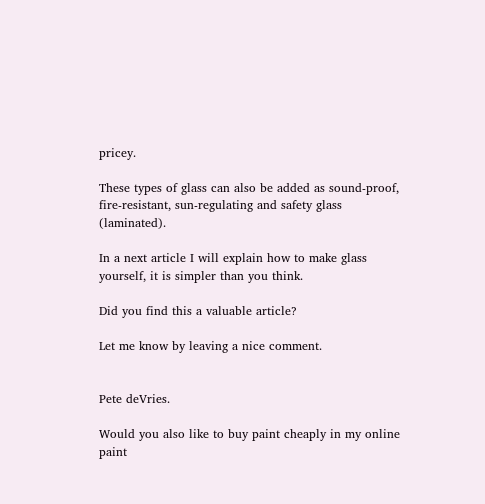pricey.

These types of glass can also be added as sound-proof, fire-resistant, sun-regulating and safety glass (laminated).

In a next article I will explain how to make glass yourself, it is simpler than you think.

Did you find this a valuable article?

Let me know by leaving a nice comment.


Pete deVries.

Would you also like to buy paint cheaply in my online paint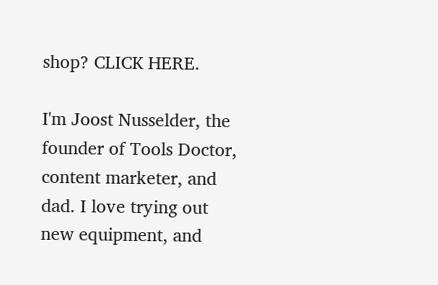shop? CLICK HERE.

I'm Joost Nusselder, the founder of Tools Doctor, content marketer, and dad. I love trying out new equipment, and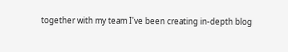together with my team I've been creating in-depth blog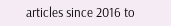articles since 2016 to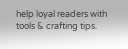help loyal readers with tools & crafting tips.